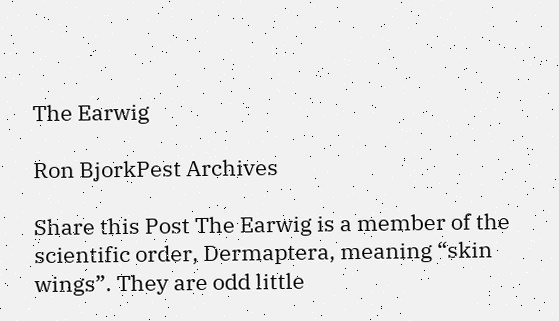The Earwig

Ron BjorkPest Archives

Share this Post The Earwig is a member of the scientific order, Dermaptera, meaning “skin wings”. They are odd little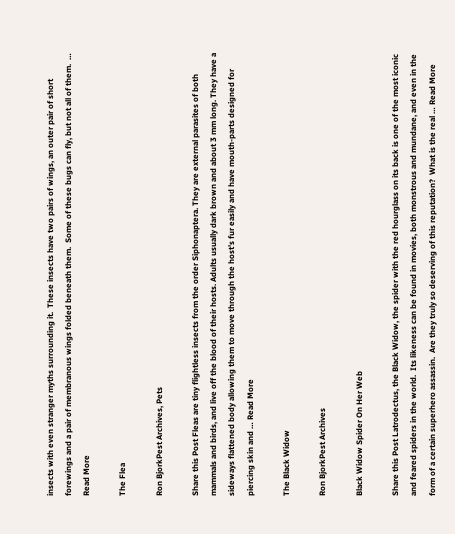insects with even stranger myths surrounding it.  These insects have two pairs of wings, an outer pair of short forewings and a pair of membranous wings folded beneath them.  Some of these bugs can fly, but not all of them.  … Read More

The Flea

Ron BjorkPest Archives, Pets

Share this Post Fleas are tiny flightless insects from the order Siphonaptera. They are external parasites of both mammals and birds, and live off the blood of their hosts. Adults usually dark brown and about 3 mm long. They have a sideways flattened body allowing them to move through the host’s fur easily and have mouth-parts designed for piercing skin and … Read More

The Black Widow

Ron BjorkPest Archives

Black Widow Spider On Her Web

Share this Post Latrodectus, the Black Widow, the spider with the red hourglass on its back is one of the most iconic and feared spiders in the world.  Its likeness can be found in movies, both monstrous and mundane, and even in the form of a certain superhero assassin.  Are they truly so deserving of this reputation?  What is the real … Read More